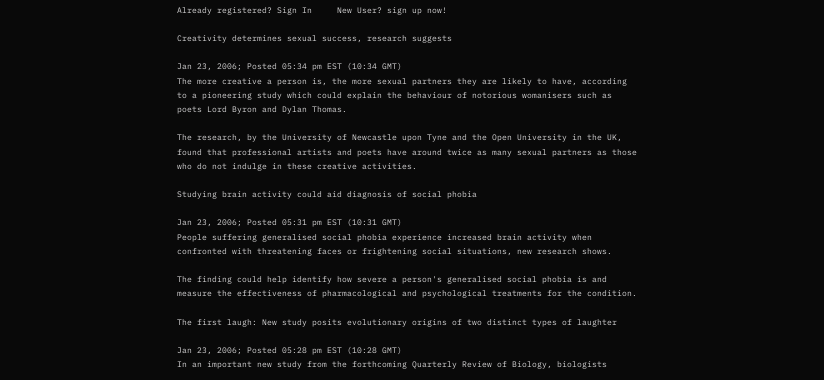Already registered? Sign In     New User? sign up now!

Creativity determines sexual success, research suggests

Jan 23, 2006; Posted 05:34 pm EST (10:34 GMT)
The more creative a person is, the more sexual partners they are likely to have, according to a pioneering study which could explain the behaviour of notorious womanisers such as poets Lord Byron and Dylan Thomas.

The research, by the University of Newcastle upon Tyne and the Open University in the UK, found that professional artists and poets have around twice as many sexual partners as those who do not indulge in these creative activities.

Studying brain activity could aid diagnosis of social phobia

Jan 23, 2006; Posted 05:31 pm EST (10:31 GMT)
People suffering generalised social phobia experience increased brain activity when confronted with threatening faces or frightening social situations, new research shows.

The finding could help identify how severe a person's generalised social phobia is and measure the effectiveness of pharmacological and psychological treatments for the condition.

The first laugh: New study posits evolutionary origins of two distinct types of laughter

Jan 23, 2006; Posted 05:28 pm EST (10:28 GMT)
In an important new study from the forthcoming Quarterly Review of Biology, biologists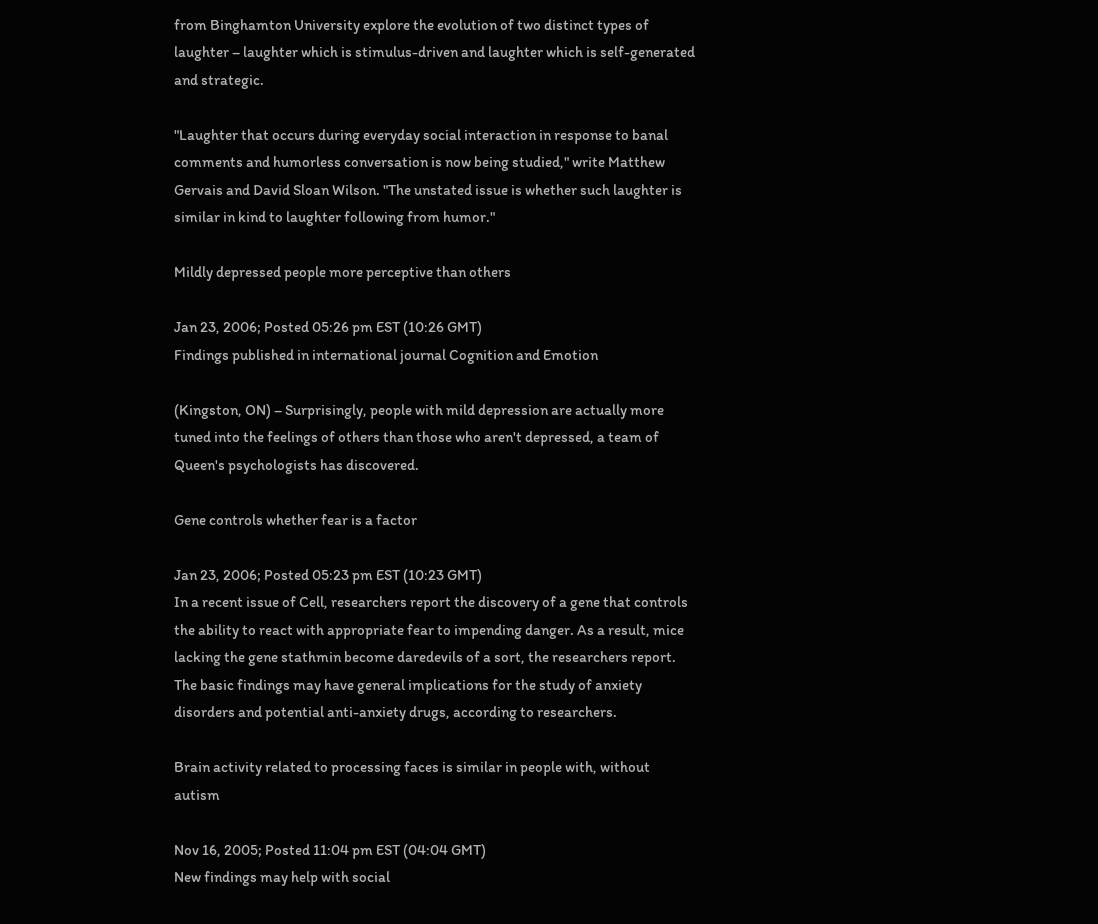from Binghamton University explore the evolution of two distinct types of laughter – laughter which is stimulus-driven and laughter which is self-generated and strategic.

"Laughter that occurs during everyday social interaction in response to banal comments and humorless conversation is now being studied," write Matthew Gervais and David Sloan Wilson. "The unstated issue is whether such laughter is similar in kind to laughter following from humor."

Mildly depressed people more perceptive than others

Jan 23, 2006; Posted 05:26 pm EST (10:26 GMT)
Findings published in international journal Cognition and Emotion

(Kingston, ON) – Surprisingly, people with mild depression are actually more tuned into the feelings of others than those who aren't depressed, a team of Queen's psychologists has discovered.

Gene controls whether fear is a factor

Jan 23, 2006; Posted 05:23 pm EST (10:23 GMT)
In a recent issue of Cell, researchers report the discovery of a gene that controls the ability to react with appropriate fear to impending danger. As a result, mice lacking the gene stathmin become daredevils of a sort, the researchers report. The basic findings may have general implications for the study of anxiety disorders and potential anti-anxiety drugs, according to researchers.

Brain activity related to processing faces is similar in people with, without autism

Nov 16, 2005; Posted 11:04 pm EST (04:04 GMT)
New findings may help with social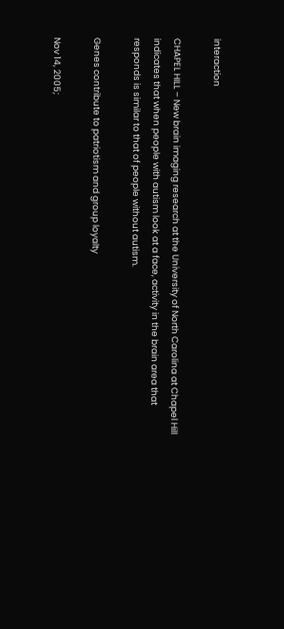interaction

CHAPEL HILL – New brain imaging research at the University of North Carolina at Chapel Hill indicates that when people with autism look at a face, activity in the brain area that responds is similar to that of people without autism.

Genes contribute to patriotism and group loyalty

Nov 14, 2005;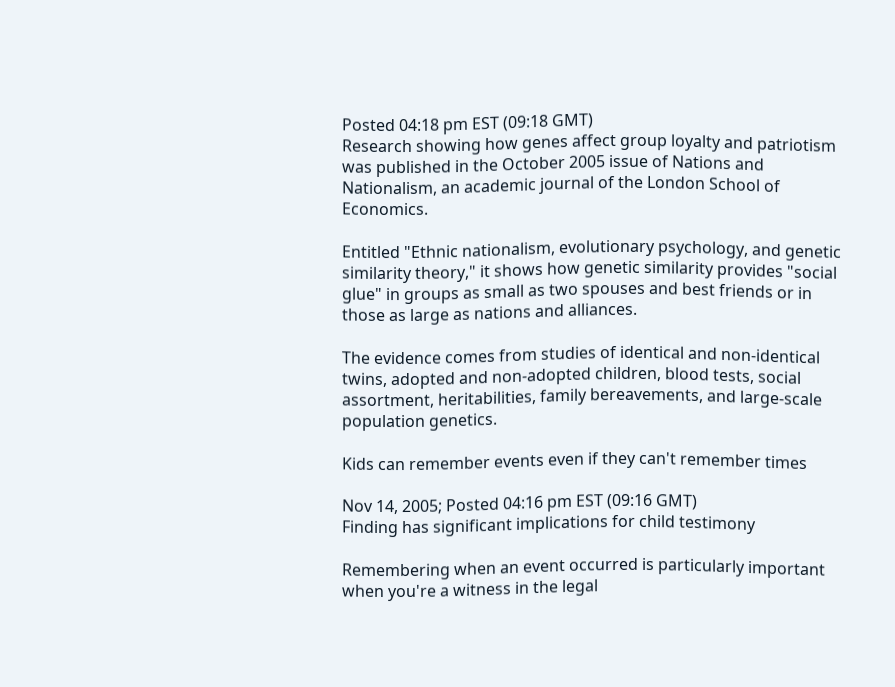Posted 04:18 pm EST (09:18 GMT)
Research showing how genes affect group loyalty and patriotism was published in the October 2005 issue of Nations and Nationalism, an academic journal of the London School of Economics.

Entitled "Ethnic nationalism, evolutionary psychology, and genetic similarity theory," it shows how genetic similarity provides "social glue" in groups as small as two spouses and best friends or in those as large as nations and alliances.

The evidence comes from studies of identical and non-identical twins, adopted and non-adopted children, blood tests, social assortment, heritabilities, family bereavements, and large-scale population genetics.

Kids can remember events even if they can't remember times

Nov 14, 2005; Posted 04:16 pm EST (09:16 GMT)
Finding has significant implications for child testimony

Remembering when an event occurred is particularly important when you're a witness in the legal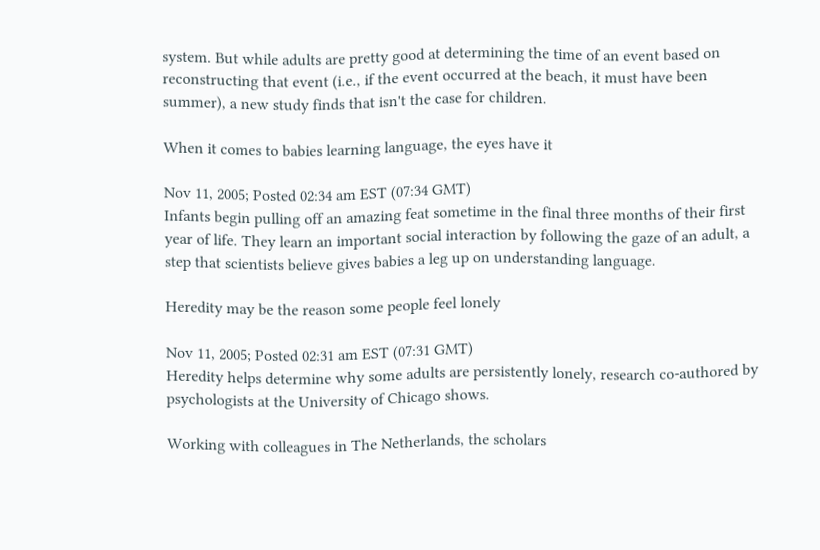system. But while adults are pretty good at determining the time of an event based on reconstructing that event (i.e., if the event occurred at the beach, it must have been summer), a new study finds that isn't the case for children.

When it comes to babies learning language, the eyes have it

Nov 11, 2005; Posted 02:34 am EST (07:34 GMT)
Infants begin pulling off an amazing feat sometime in the final three months of their first year of life. They learn an important social interaction by following the gaze of an adult, a step that scientists believe gives babies a leg up on understanding language.

Heredity may be the reason some people feel lonely

Nov 11, 2005; Posted 02:31 am EST (07:31 GMT)
Heredity helps determine why some adults are persistently lonely, research co-authored by psychologists at the University of Chicago shows.

Working with colleagues in The Netherlands, the scholars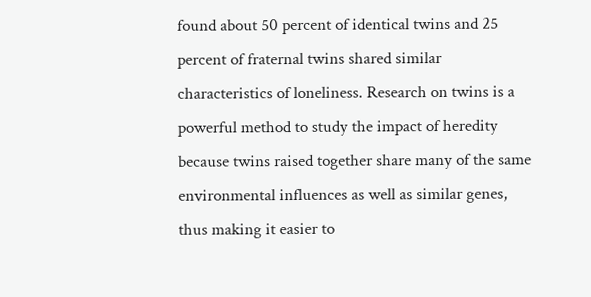found about 50 percent of identical twins and 25 percent of fraternal twins shared similar characteristics of loneliness. Research on twins is a powerful method to study the impact of heredity because twins raised together share many of the same environmental influences as well as similar genes, thus making it easier to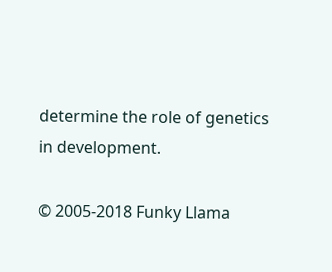determine the role of genetics in development.

© 2005-2018 Funky Llama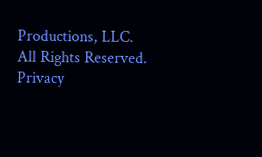Productions, LLC. All Rights Reserved. Privacy